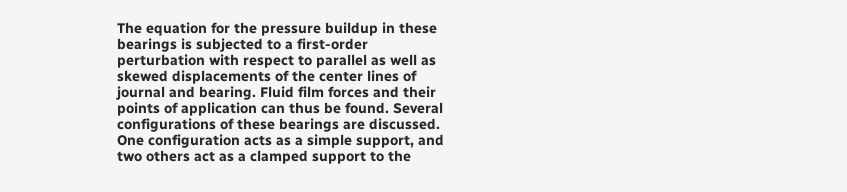The equation for the pressure buildup in these bearings is subjected to a first-order perturbation with respect to parallel as well as skewed displacements of the center lines of journal and bearing. Fluid film forces and their points of application can thus be found. Several configurations of these bearings are discussed. One configuration acts as a simple support, and two others act as a clamped support to the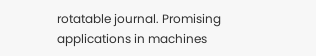rotatable journal. Promising applications in machines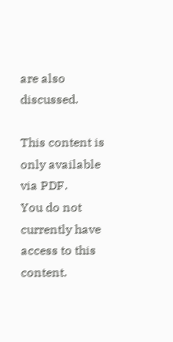are also discussed.

This content is only available via PDF.
You do not currently have access to this content.